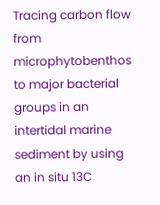Tracing carbon flow from microphytobenthos to major bacterial groups in an intertidal marine sediment by using an in situ 13C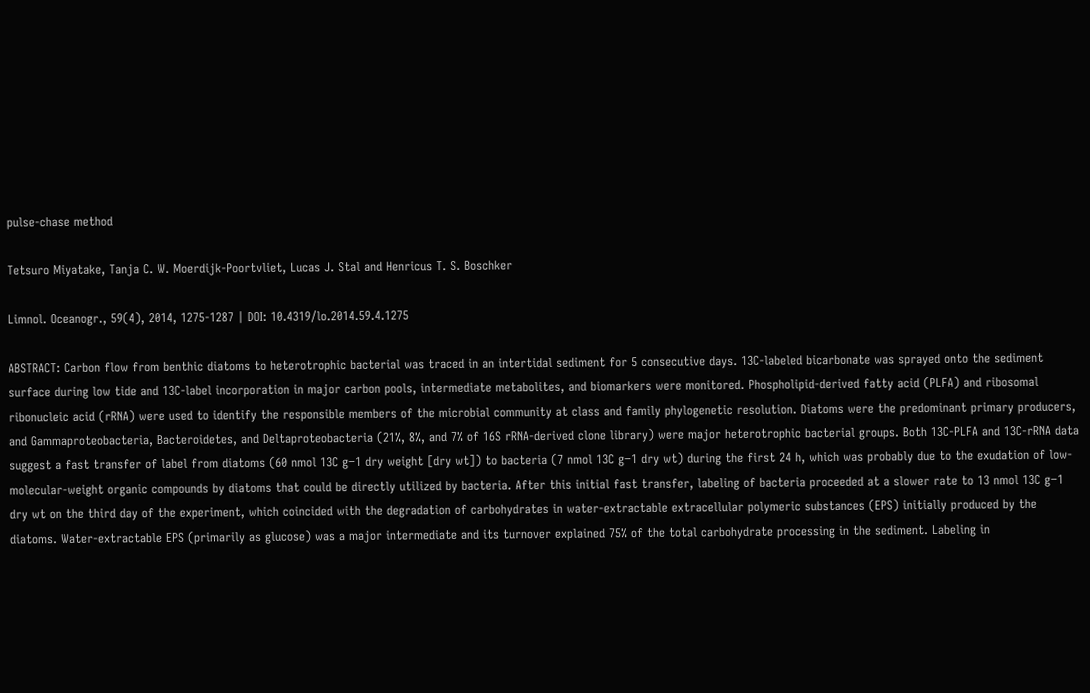pulse-chase method

Tetsuro Miyatake, Tanja C. W. Moerdijk-Poortvliet, Lucas J. Stal and Henricus T. S. Boschker

Limnol. Oceanogr., 59(4), 2014, 1275-1287 | DOI: 10.4319/lo.2014.59.4.1275

ABSTRACT: Carbon flow from benthic diatoms to heterotrophic bacterial was traced in an intertidal sediment for 5 consecutive days. 13C-labeled bicarbonate was sprayed onto the sediment surface during low tide and 13C-label incorporation in major carbon pools, intermediate metabolites, and biomarkers were monitored. Phospholipid-derived fatty acid (PLFA) and ribosomal ribonucleic acid (rRNA) were used to identify the responsible members of the microbial community at class and family phylogenetic resolution. Diatoms were the predominant primary producers, and Gammaproteobacteria, Bacteroidetes, and Deltaproteobacteria (21%, 8%, and 7% of 16S rRNA-derived clone library) were major heterotrophic bacterial groups. Both 13C-PLFA and 13C-rRNA data suggest a fast transfer of label from diatoms (60 nmol 13C g−1 dry weight [dry wt]) to bacteria (7 nmol 13C g−1 dry wt) during the first 24 h, which was probably due to the exudation of low-molecular-weight organic compounds by diatoms that could be directly utilized by bacteria. After this initial fast transfer, labeling of bacteria proceeded at a slower rate to 13 nmol 13C g−1 dry wt on the third day of the experiment, which coincided with the degradation of carbohydrates in water-extractable extracellular polymeric substances (EPS) initially produced by the diatoms. Water-extractable EPS (primarily as glucose) was a major intermediate and its turnover explained 75% of the total carbohydrate processing in the sediment. Labeling in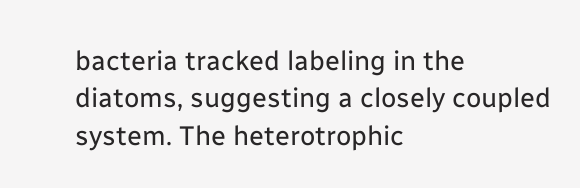bacteria tracked labeling in the diatoms, suggesting a closely coupled system. The heterotrophic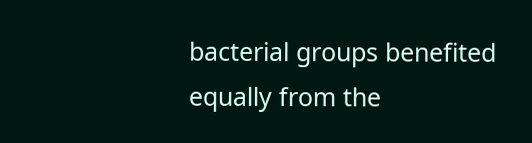bacterial groups benefited equally from the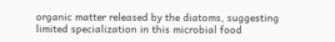organic matter released by the diatoms, suggesting limited specialization in this microbial food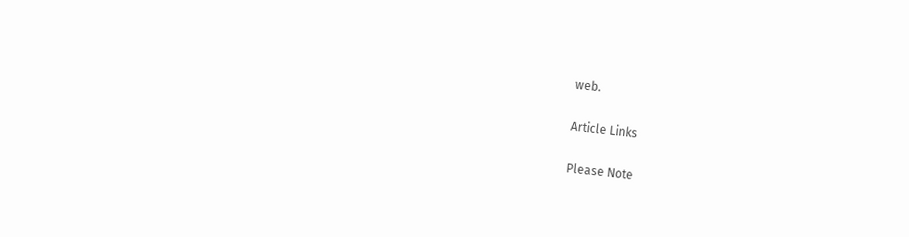web.

Article Links

Please Note